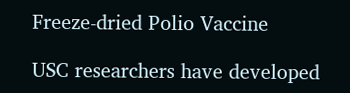Freeze-dried Polio Vaccine

USC researchers have developed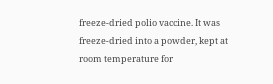freeze-dried polio vaccine. It was freeze-dried into a powder, kept at room temperature for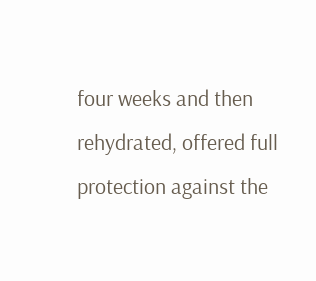four weeks and then rehydrated, offered full protection against the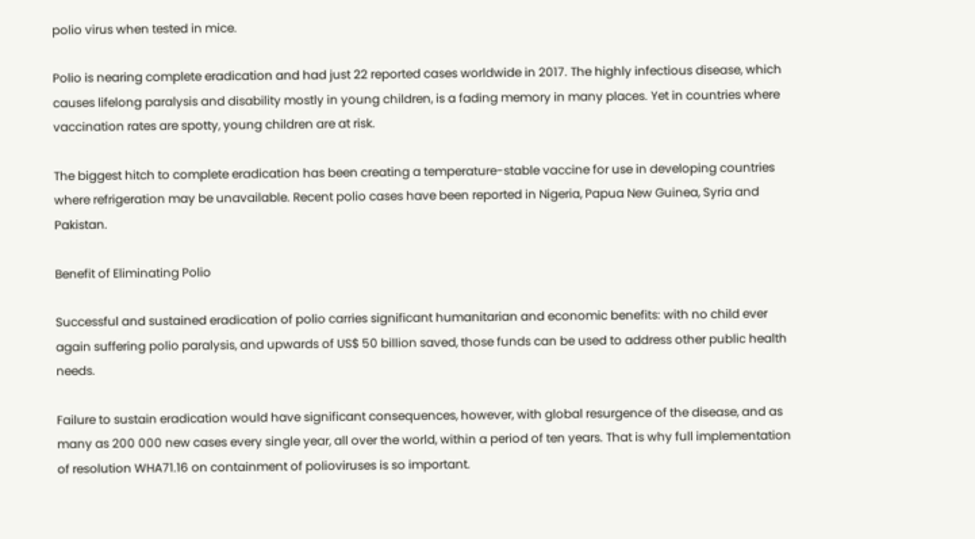polio virus when tested in mice.

Polio is nearing complete eradication and had just 22 reported cases worldwide in 2017. The highly infectious disease, which causes lifelong paralysis and disability mostly in young children, is a fading memory in many places. Yet in countries where vaccination rates are spotty, young children are at risk.

The biggest hitch to complete eradication has been creating a temperature-stable vaccine for use in developing countries where refrigeration may be unavailable. Recent polio cases have been reported in Nigeria, Papua New Guinea, Syria and Pakistan.

Benefit of Eliminating Polio

Successful and sustained eradication of polio carries significant humanitarian and economic benefits: with no child ever again suffering polio paralysis, and upwards of US$ 50 billion saved, those funds can be used to address other public health needs.

Failure to sustain eradication would have significant consequences, however, with global resurgence of the disease, and as many as 200 000 new cases every single year, all over the world, within a period of ten years. That is why full implementation of resolution WHA71.16 on containment of polioviruses is so important.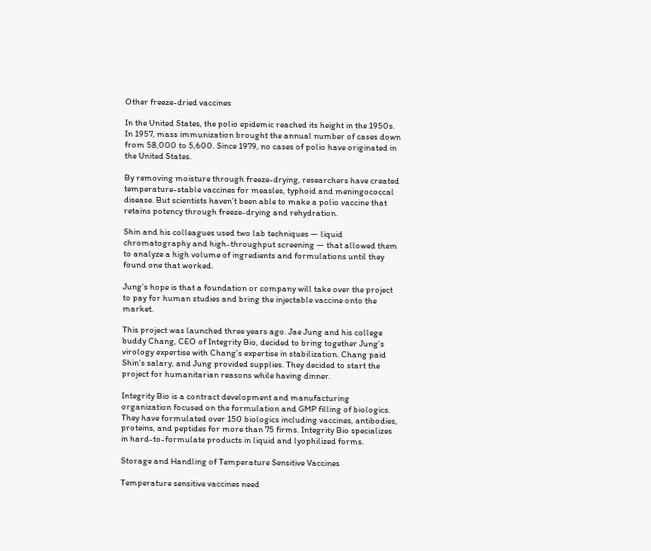Other freeze-dried vaccines

In the United States, the polio epidemic reached its height in the 1950s. In 1957, mass immunization brought the annual number of cases down from 58,000 to 5,600. Since 1979, no cases of polio have originated in the United States.

By removing moisture through freeze-drying, researchers have created temperature-stable vaccines for measles, typhoid and meningococcal disease. But scientists haven’t been able to make a polio vaccine that retains potency through freeze-drying and rehydration.

Shin and his colleagues used two lab techniques — liquid chromatography and high-throughput screening — that allowed them to analyze a high volume of ingredients and formulations until they found one that worked.

Jung’s hope is that a foundation or company will take over the project to pay for human studies and bring the injectable vaccine onto the market.

This project was launched three years ago. Jae Jung and his college buddy Chang, CEO of Integrity Bio, decided to bring together Jung’s virology expertise with Chang’s expertise in stabilization. Chang paid Shin’s salary, and Jung provided supplies. They decided to start the project for humanitarian reasons while having dinner.

Integrity Bio is a contract development and manufacturing organization focused on the formulation and GMP filling of biologics. They have formulated over 150 biologics including vaccines, antibodies, proteins, and peptides for more than 75 firms. Integrity Bio specializes in hard-to-formulate products in liquid and lyophilized forms.

Storage and Handling of Temperature Sensitive Vaccines

Temperature sensitive vaccines need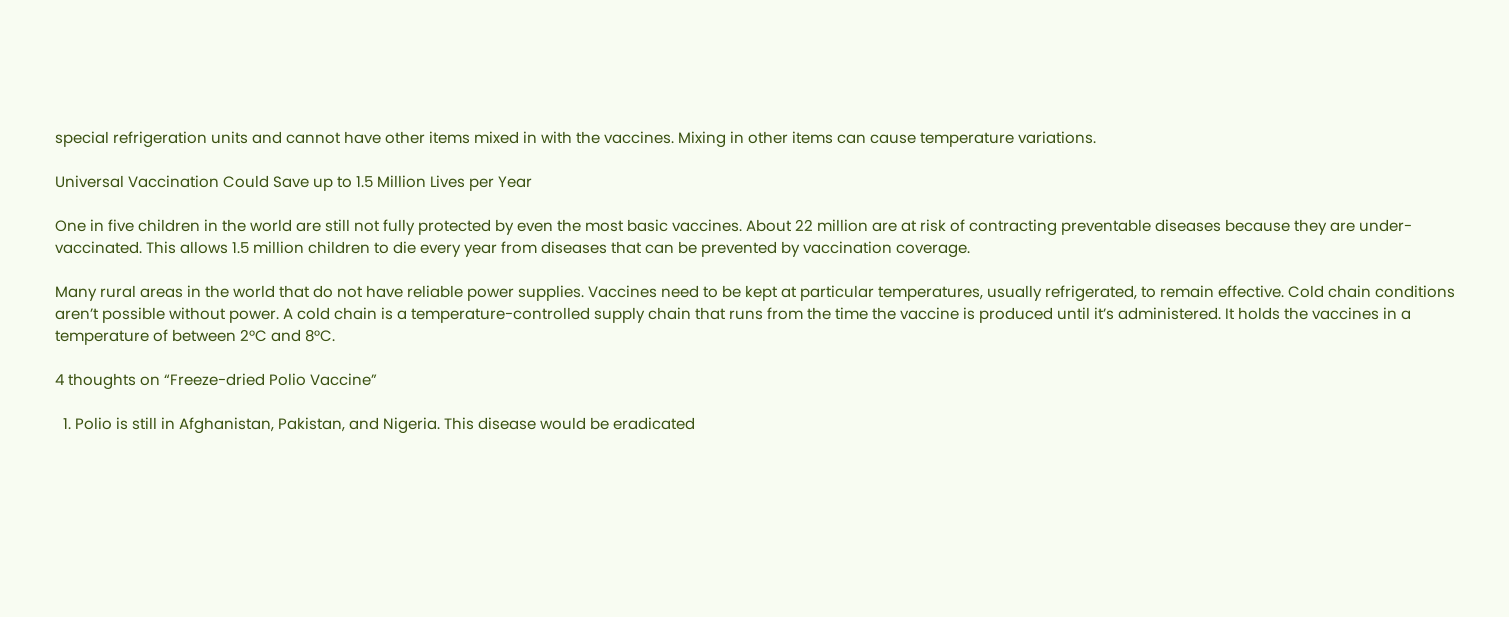special refrigeration units and cannot have other items mixed in with the vaccines. Mixing in other items can cause temperature variations.

Universal Vaccination Could Save up to 1.5 Million Lives per Year

One in five children in the world are still not fully protected by even the most basic vaccines. About 22 million are at risk of contracting preventable diseases because they are under-vaccinated. This allows 1.5 million children to die every year from diseases that can be prevented by vaccination coverage.

Many rural areas in the world that do not have reliable power supplies. Vaccines need to be kept at particular temperatures, usually refrigerated, to remain effective. Cold chain conditions aren’t possible without power. A cold chain is a temperature-controlled supply chain that runs from the time the vaccine is produced until it’s administered. It holds the vaccines in a temperature of between 2°C and 8°C.

4 thoughts on “Freeze-dried Polio Vaccine”

  1. Polio is still in Afghanistan, Pakistan, and Nigeria. This disease would be eradicated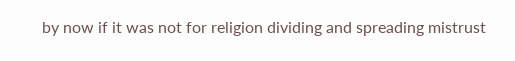by now if it was not for religion dividing and spreading mistrust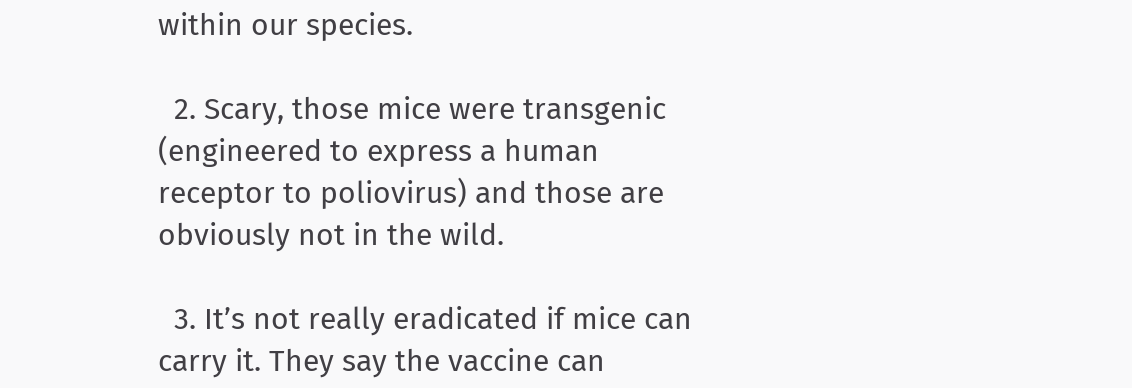within our species.

  2. Scary, those mice were transgenic (engineered to express a human receptor to poliovirus) and those are obviously not in the wild.

  3. It’s not really eradicated if mice can carry it. They say the vaccine can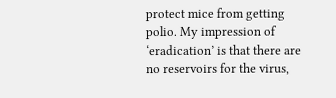protect mice from getting polio. My impression of ‘eradication’ is that there are no reservoirs for the virus,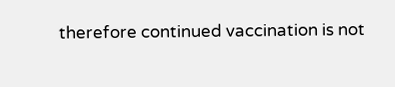therefore continued vaccination is not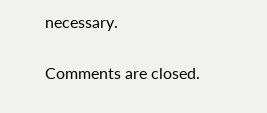necessary.

Comments are closed.